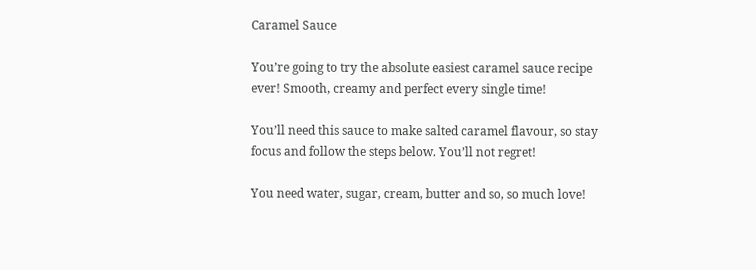Caramel Sauce

You’re going to try the absolute easiest caramel sauce recipe ever! Smooth, creamy and perfect every single time!

You’ll need this sauce to make salted caramel flavour, so stay focus and follow the steps below. You’ll not regret!

You need water, sugar, cream, butter and so, so much love!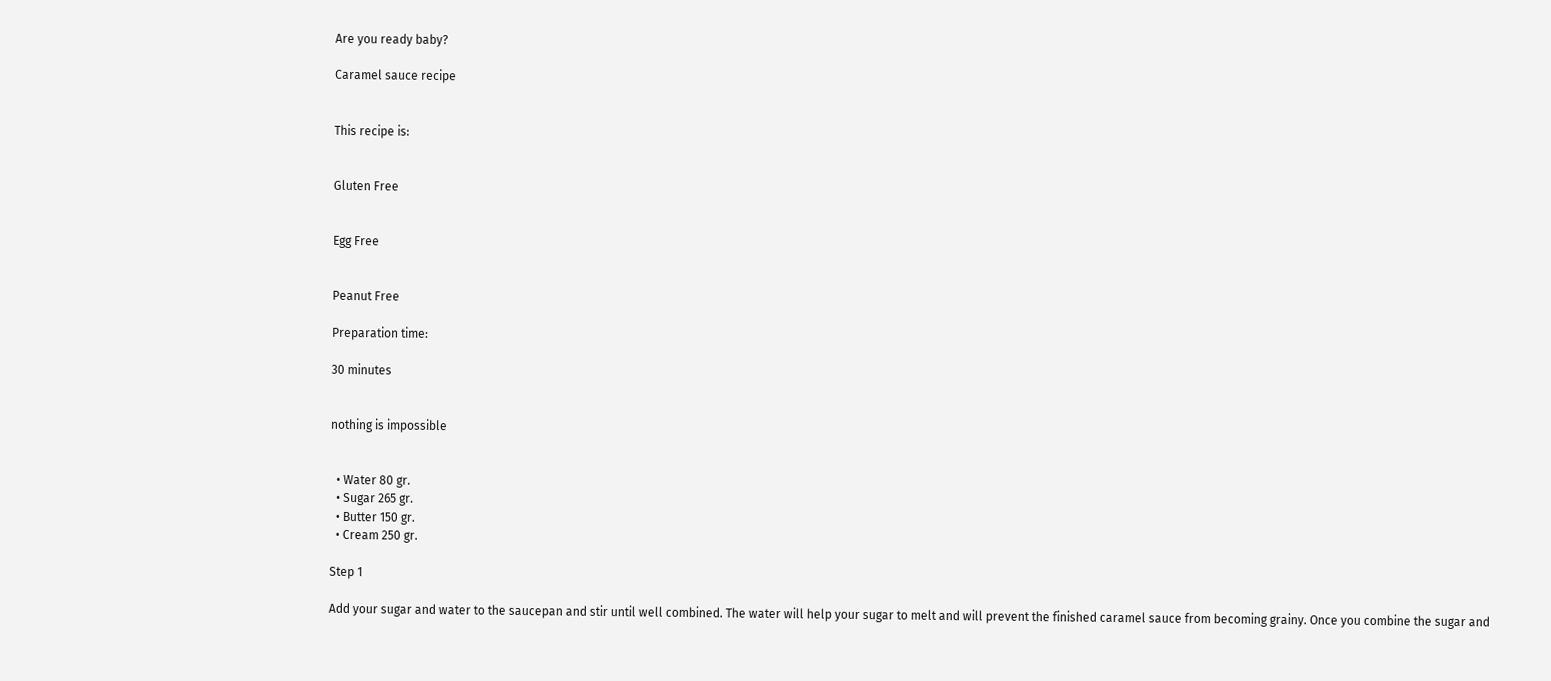Are you ready baby?

Caramel sauce recipe


This recipe is:


Gluten Free


Egg Free


Peanut Free

Preparation time:

30 minutes


nothing is impossible


  • Water 80 gr.
  • Sugar 265 gr.
  • Butter 150 gr.
  • Cream 250 gr.

Step 1

Add your sugar and water to the saucepan and stir until well combined. The water will help your sugar to melt and will prevent the finished caramel sauce from becoming grainy. Once you combine the sugar and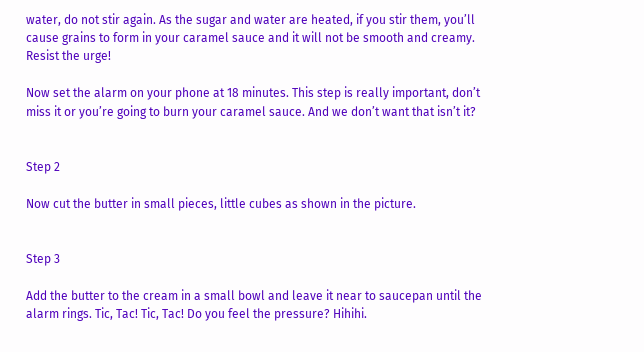water, do not stir again. As the sugar and water are heated, if you stir them, you’ll cause grains to form in your caramel sauce and it will not be smooth and creamy. Resist the urge!

Now set the alarm on your phone at 18 minutes. This step is really important, don’t miss it or you’re going to burn your caramel sauce. And we don’t want that isn’t it?


Step 2

Now cut the butter in small pieces, little cubes as shown in the picture.


Step 3

Add the butter to the cream in a small bowl and leave it near to saucepan until the alarm rings. Tic, Tac! Tic, Tac! Do you feel the pressure? Hihihi.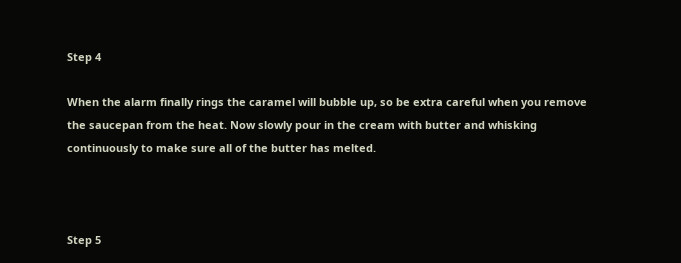Step 4

When the alarm finally rings the caramel will bubble up, so be extra careful when you remove the saucepan from the heat. Now slowly pour in the cream with butter and whisking continuously to make sure all of the butter has melted.



Step 5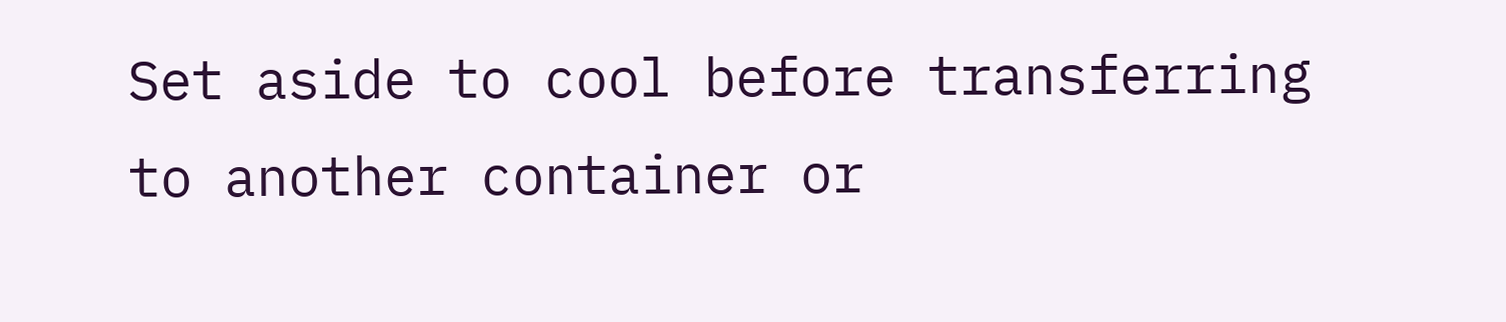Set aside to cool before transferring to another container or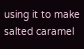using it to make salted caramel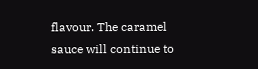flavour. The caramel sauce will continue to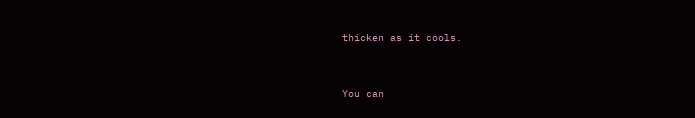thicken as it cools.



You can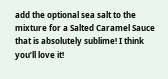add the optional sea salt to the mixture for a Salted Caramel Sauce that is absolutely sublime! I think you’ll love it!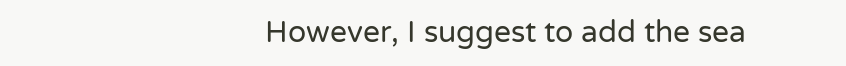However, I suggest to add the sea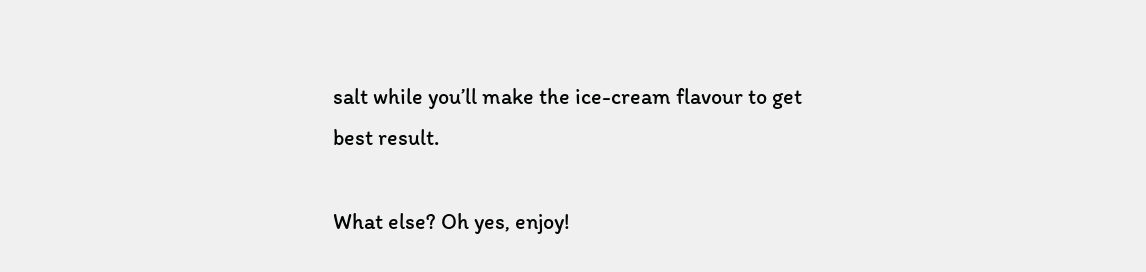salt while you’ll make the ice-cream flavour to get best result.

What else? Oh yes, enjoy!